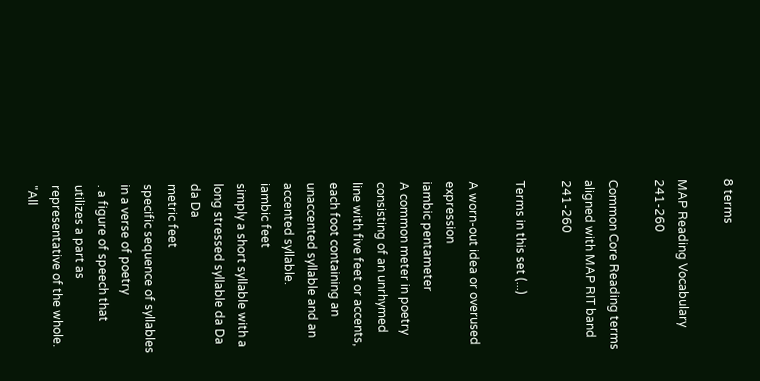8 terms

MAP Reading Vocabulary 241-260

Common Core Reading terms aligned with MAP RIT band 241-260

Terms in this set (...)

A worn-out idea or overused expression
iambic pentameter
A common meter in poetry consisting of an unrhymed line with five feet or accents, each foot containing an unaccented syllable and an accented syllable.
iambic feet
simply a short syllable with a long stressed syllable da Da da Da
metric feet
specific sequence of syllables in a verse of poetry
. a figure of speech that utilizes a part as representative of the whole. "All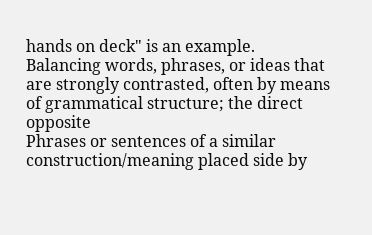hands on deck" is an example.
Balancing words, phrases, or ideas that are strongly contrasted, often by means of grammatical structure; the direct opposite
Phrases or sentences of a similar construction/meaning placed side by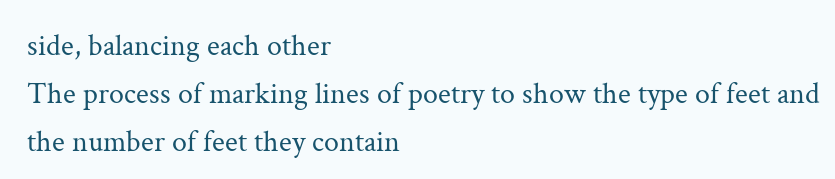side, balancing each other
The process of marking lines of poetry to show the type of feet and the number of feet they contain